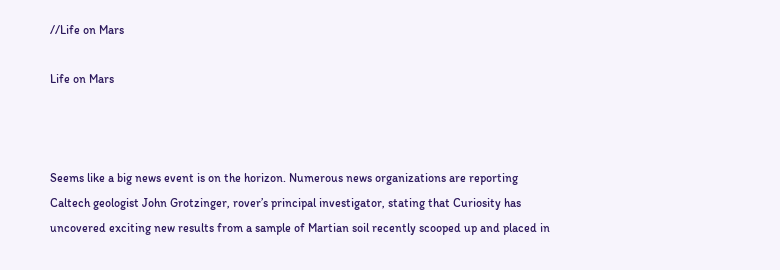//Life on Mars

Life on Mars



Seems like a big news event is on the horizon. Numerous news organizations are reporting Caltech geologist John Grotzinger, rover’s principal investigator, stating that Curiosity has uncovered exciting new results from a sample of Martian soil recently scooped up and placed in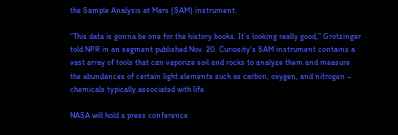the Sample Analysis at Mars (SAM) instrument.

“This data is gonna be one for the history books. It’s looking really good,” Grotzinger told NPR in an segment published Nov. 20. Curiosity’s SAM instrument contains a vast array of tools that can vaporize soil and rocks to analyze them and measure the abundances of certain light elements such as carbon, oxygen, and nitrogen – chemicals typically associated with life.

NASA will hold a press conference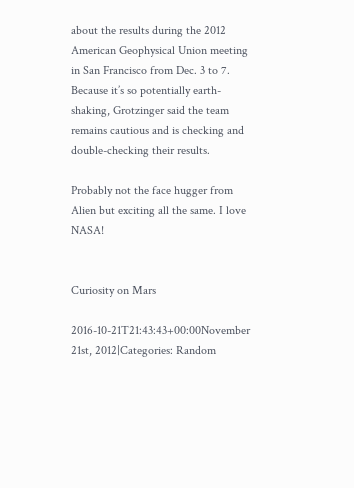about the results during the 2012 American Geophysical Union meeting in San Francisco from Dec. 3 to 7. Because it’s so potentially earth-shaking, Grotzinger said the team remains cautious and is checking and double-checking their results.

Probably not the face hugger from Alien but exciting all the same. I love NASA!


Curiosity on Mars

2016-10-21T21:43:43+00:00November 21st, 2012|Categories: Random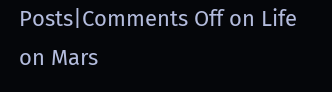Posts|Comments Off on Life on Mars